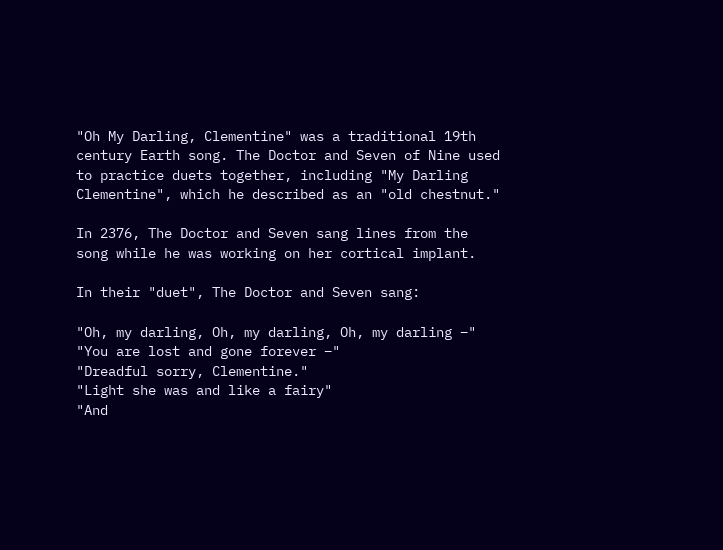"Oh My Darling, Clementine" was a traditional 19th century Earth song. The Doctor and Seven of Nine used to practice duets together, including "My Darling Clementine", which he described as an "old chestnut."

In 2376, The Doctor and Seven sang lines from the song while he was working on her cortical implant.

In their "duet", The Doctor and Seven sang:

"Oh, my darling, Oh, my darling, Oh, my darling –"
"You are lost and gone forever –"
"Dreadful sorry, Clementine."
"Light she was and like a fairy"
"And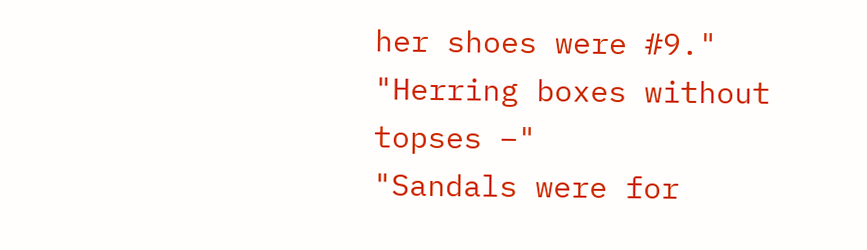her shoes were #9."
"Herring boxes without topses –"
"Sandals were for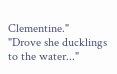Clementine."
"Drove she ducklings to the water..."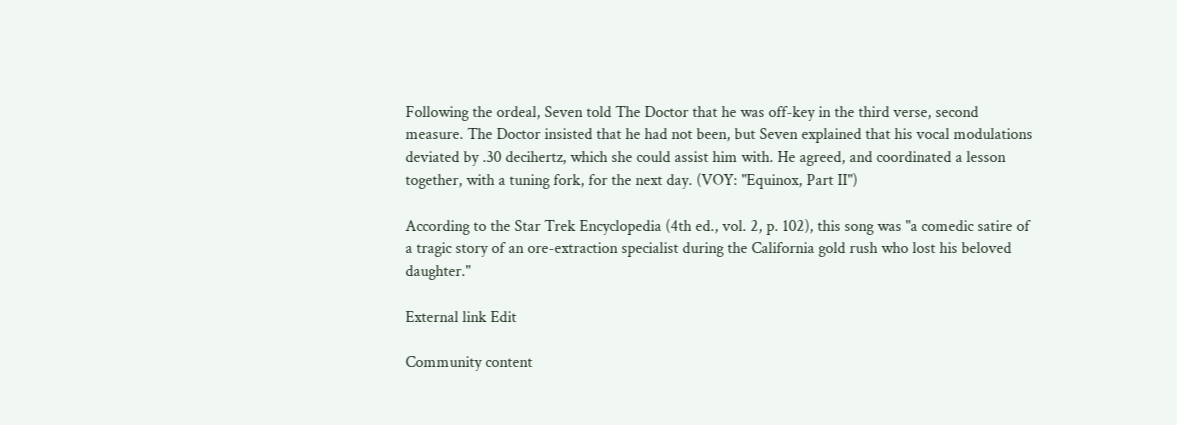Following the ordeal, Seven told The Doctor that he was off-key in the third verse, second measure. The Doctor insisted that he had not been, but Seven explained that his vocal modulations deviated by .30 decihertz, which she could assist him with. He agreed, and coordinated a lesson together, with a tuning fork, for the next day. (VOY: "Equinox, Part II")

According to the Star Trek Encyclopedia (4th ed., vol. 2, p. 102), this song was "a comedic satire of a tragic story of an ore-extraction specialist during the California gold rush who lost his beloved daughter."

External link Edit

Community content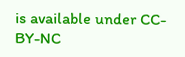is available under CC-BY-NC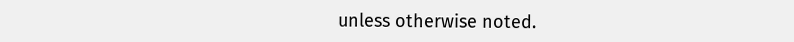unless otherwise noted.